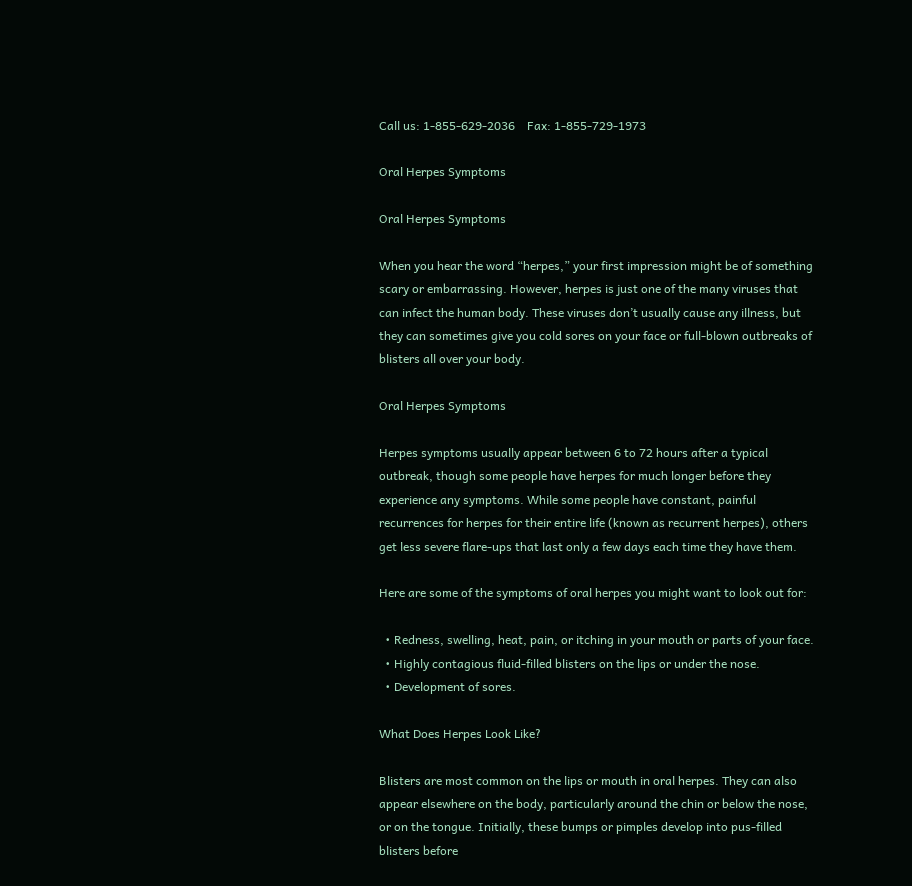Call us: 1-855-629-2036    Fax: 1-855-729-1973

Oral Herpes Symptoms

Oral Herpes Symptoms

When you hear the word “herpes,” your first impression might be of something scary or embarrassing. However, herpes is just one of the many viruses that can infect the human body. These viruses don’t usually cause any illness, but they can sometimes give you cold sores on your face or full-blown outbreaks of blisters all over your body.

Oral Herpes Symptoms

Herpes symptoms usually appear between 6 to 72 hours after a typical outbreak, though some people have herpes for much longer before they experience any symptoms. While some people have constant, painful recurrences for herpes for their entire life (known as recurrent herpes), others get less severe flare-ups that last only a few days each time they have them.

Here are some of the symptoms of oral herpes you might want to look out for:

  • Redness, swelling, heat, pain, or itching in your mouth or parts of your face.
  • Highly contagious fluid-filled blisters on the lips or under the nose.
  • Development of sores.

What Does Herpes Look Like?

Blisters are most common on the lips or mouth in oral herpes. They can also appear elsewhere on the body, particularly around the chin or below the nose, or on the tongue. Initially, these bumps or pimples develop into pus-filled blisters before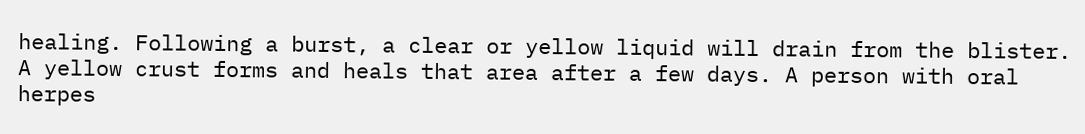healing. Following a burst, a clear or yellow liquid will drain from the blister. A yellow crust forms and heals that area after a few days. A person with oral herpes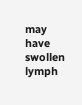may have swollen lymph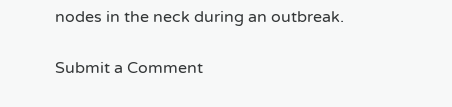nodes in the neck during an outbreak.

Submit a Comment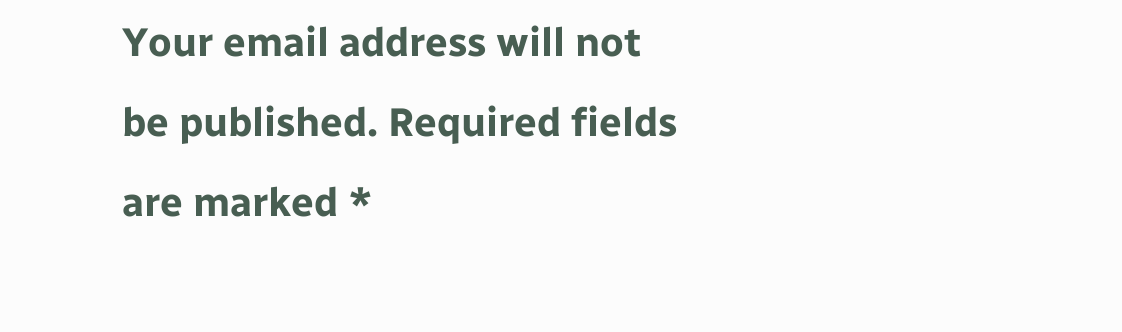Your email address will not be published. Required fields are marked *